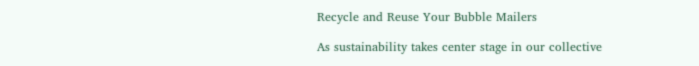Recycle and Reuse Your Bubble Mailers

As sustainability takes center stage in our collective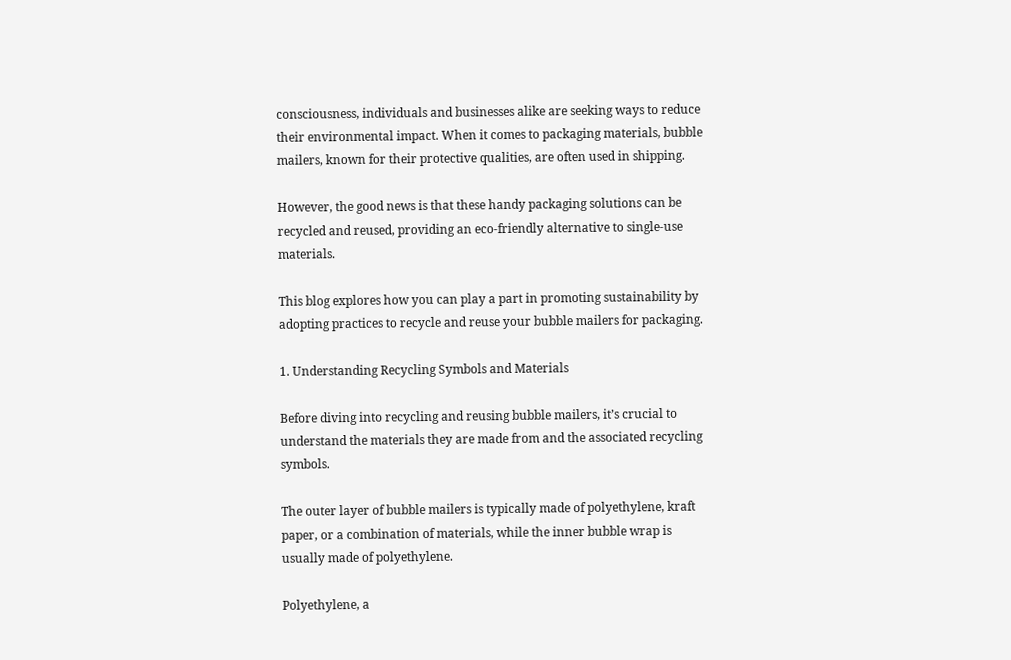consciousness, individuals and businesses alike are seeking ways to reduce their environmental impact. When it comes to packaging materials, bubble mailers, known for their protective qualities, are often used in shipping.

However, the good news is that these handy packaging solutions can be recycled and reused, providing an eco-friendly alternative to single-use materials.

This blog explores how you can play a part in promoting sustainability by adopting practices to recycle and reuse your bubble mailers for packaging.

1. Understanding Recycling Symbols and Materials

Before diving into recycling and reusing bubble mailers, it’s crucial to understand the materials they are made from and the associated recycling symbols.

The outer layer of bubble mailers is typically made of polyethylene, kraft paper, or a combination of materials, while the inner bubble wrap is usually made of polyethylene.

Polyethylene, a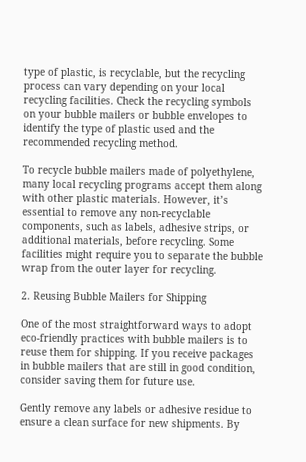type of plastic, is recyclable, but the recycling process can vary depending on your local recycling facilities. Check the recycling symbols on your bubble mailers or bubble envelopes to identify the type of plastic used and the recommended recycling method.

To recycle bubble mailers made of polyethylene, many local recycling programs accept them along with other plastic materials. However, it’s essential to remove any non-recyclable components, such as labels, adhesive strips, or additional materials, before recycling. Some facilities might require you to separate the bubble wrap from the outer layer for recycling.

2. Reusing Bubble Mailers for Shipping

One of the most straightforward ways to adopt eco-friendly practices with bubble mailers is to reuse them for shipping. If you receive packages in bubble mailers that are still in good condition, consider saving them for future use.

Gently remove any labels or adhesive residue to ensure a clean surface for new shipments. By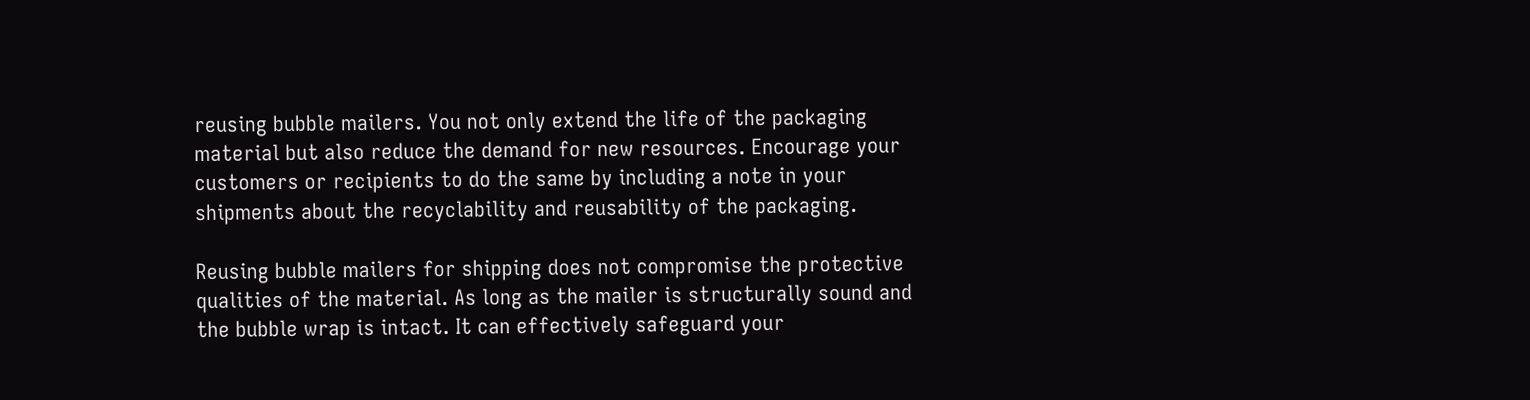reusing bubble mailers. You not only extend the life of the packaging material but also reduce the demand for new resources. Encourage your customers or recipients to do the same by including a note in your shipments about the recyclability and reusability of the packaging.

Reusing bubble mailers for shipping does not compromise the protective qualities of the material. As long as the mailer is structurally sound and the bubble wrap is intact. It can effectively safeguard your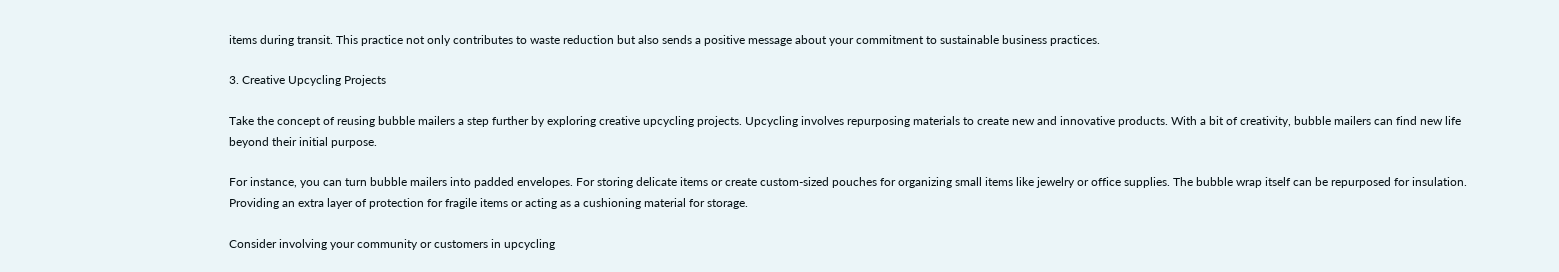items during transit. This practice not only contributes to waste reduction but also sends a positive message about your commitment to sustainable business practices.

3. Creative Upcycling Projects

Take the concept of reusing bubble mailers a step further by exploring creative upcycling projects. Upcycling involves repurposing materials to create new and innovative products. With a bit of creativity, bubble mailers can find new life beyond their initial purpose.

For instance, you can turn bubble mailers into padded envelopes. For storing delicate items or create custom-sized pouches for organizing small items like jewelry or office supplies. The bubble wrap itself can be repurposed for insulation. Providing an extra layer of protection for fragile items or acting as a cushioning material for storage.

Consider involving your community or customers in upcycling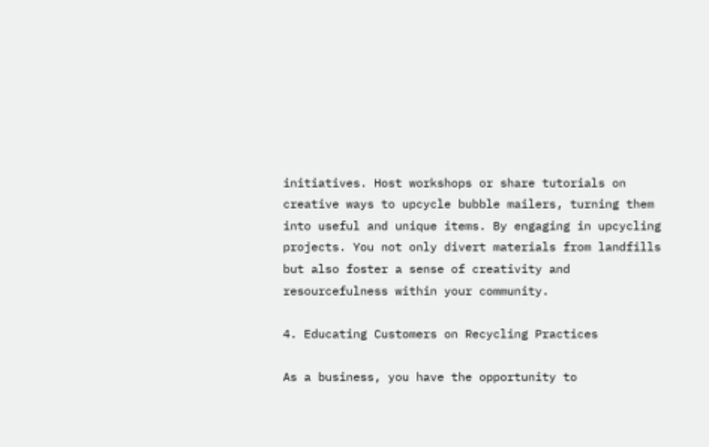initiatives. Host workshops or share tutorials on creative ways to upcycle bubble mailers, turning them into useful and unique items. By engaging in upcycling projects. You not only divert materials from landfills but also foster a sense of creativity and resourcefulness within your community.

4. Educating Customers on Recycling Practices

As a business, you have the opportunity to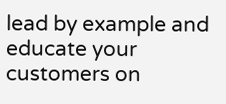lead by example and educate your customers on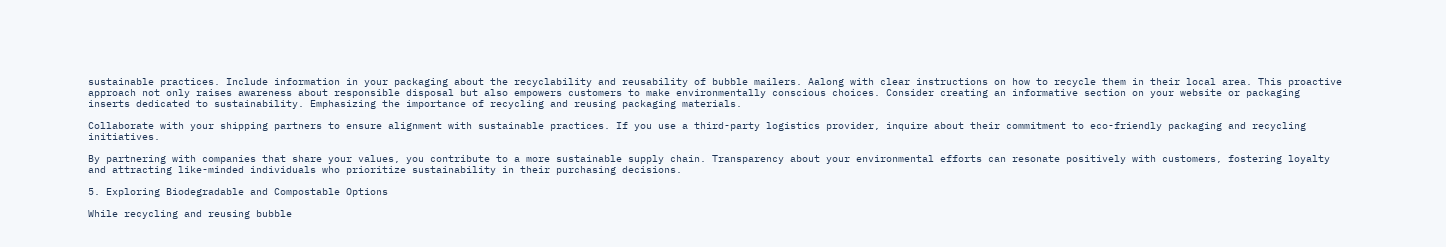sustainable practices. Include information in your packaging about the recyclability and reusability of bubble mailers. Aalong with clear instructions on how to recycle them in their local area. This proactive approach not only raises awareness about responsible disposal but also empowers customers to make environmentally conscious choices. Consider creating an informative section on your website or packaging inserts dedicated to sustainability. Emphasizing the importance of recycling and reusing packaging materials.

Collaborate with your shipping partners to ensure alignment with sustainable practices. If you use a third-party logistics provider, inquire about their commitment to eco-friendly packaging and recycling initiatives.

By partnering with companies that share your values, you contribute to a more sustainable supply chain. Transparency about your environmental efforts can resonate positively with customers, fostering loyalty and attracting like-minded individuals who prioritize sustainability in their purchasing decisions.

5. Exploring Biodegradable and Compostable Options

While recycling and reusing bubble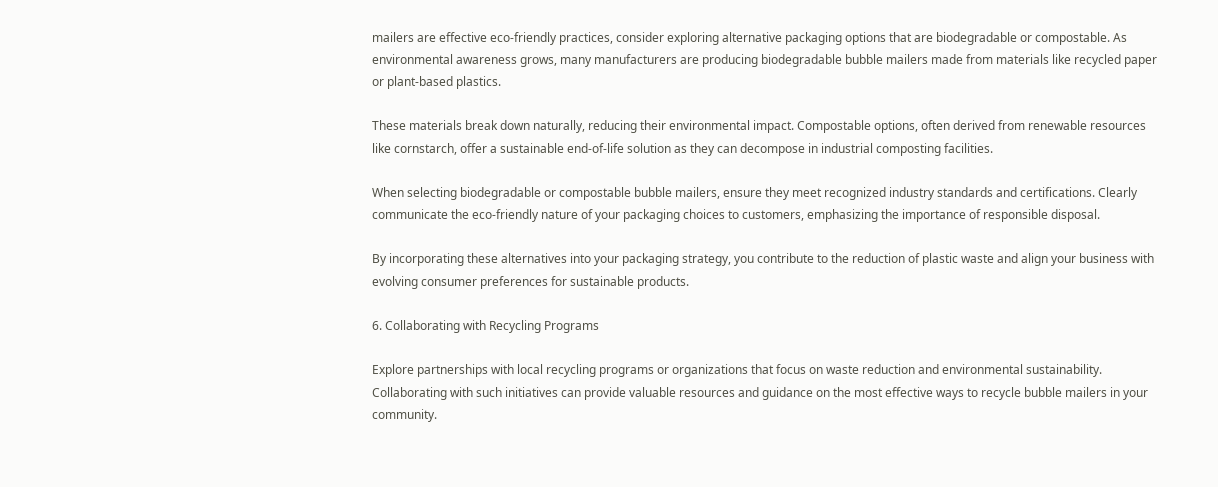mailers are effective eco-friendly practices, consider exploring alternative packaging options that are biodegradable or compostable. As environmental awareness grows, many manufacturers are producing biodegradable bubble mailers made from materials like recycled paper or plant-based plastics.

These materials break down naturally, reducing their environmental impact. Compostable options, often derived from renewable resources like cornstarch, offer a sustainable end-of-life solution as they can decompose in industrial composting facilities.

When selecting biodegradable or compostable bubble mailers, ensure they meet recognized industry standards and certifications. Clearly communicate the eco-friendly nature of your packaging choices to customers, emphasizing the importance of responsible disposal.

By incorporating these alternatives into your packaging strategy, you contribute to the reduction of plastic waste and align your business with evolving consumer preferences for sustainable products.

6. Collaborating with Recycling Programs

Explore partnerships with local recycling programs or organizations that focus on waste reduction and environmental sustainability. Collaborating with such initiatives can provide valuable resources and guidance on the most effective ways to recycle bubble mailers in your community.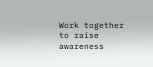Work together to raise awareness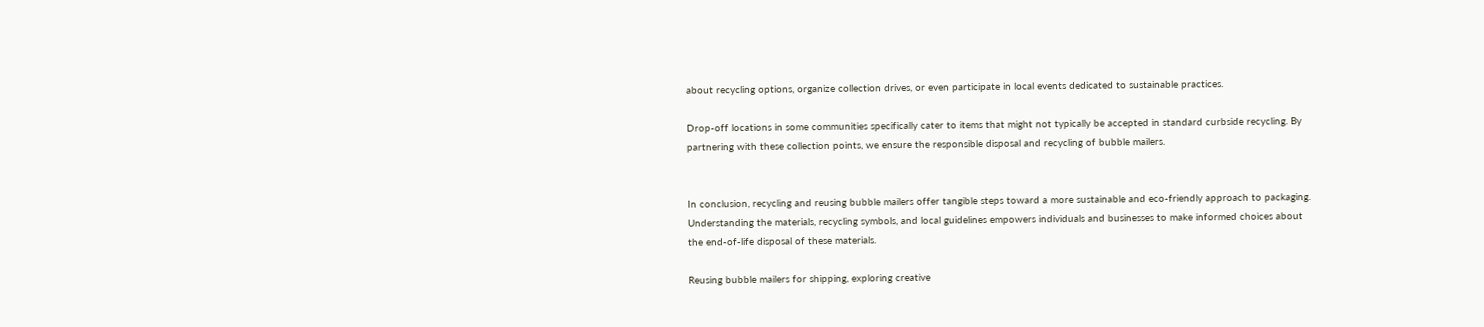about recycling options, organize collection drives, or even participate in local events dedicated to sustainable practices.

Drop-off locations in some communities specifically cater to items that might not typically be accepted in standard curbside recycling. By partnering with these collection points, we ensure the responsible disposal and recycling of bubble mailers.


In conclusion, recycling and reusing bubble mailers offer tangible steps toward a more sustainable and eco-friendly approach to packaging. Understanding the materials, recycling symbols, and local guidelines empowers individuals and businesses to make informed choices about the end-of-life disposal of these materials.

Reusing bubble mailers for shipping, exploring creative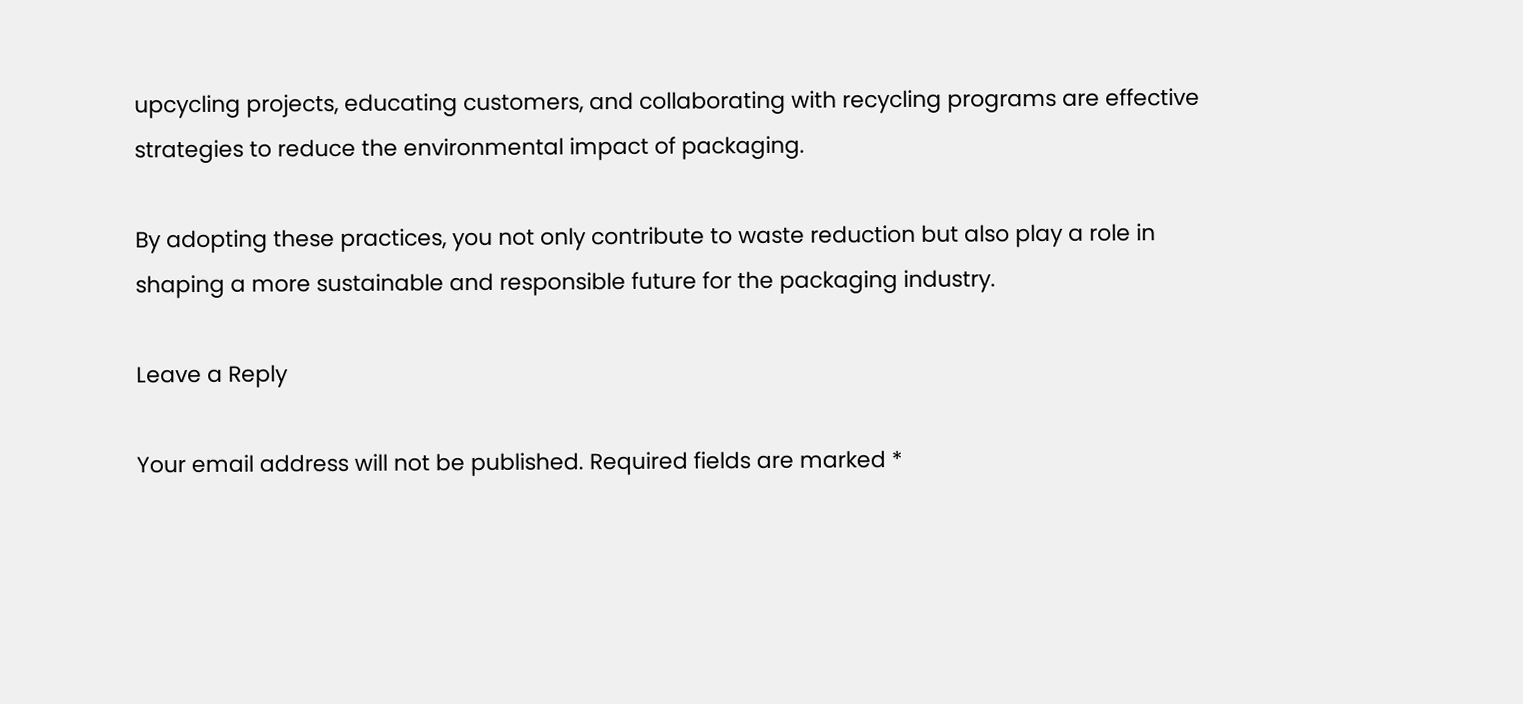upcycling projects, educating customers, and collaborating with recycling programs are effective strategies to reduce the environmental impact of packaging.

By adopting these practices, you not only contribute to waste reduction but also play a role in shaping a more sustainable and responsible future for the packaging industry.

Leave a Reply

Your email address will not be published. Required fields are marked *